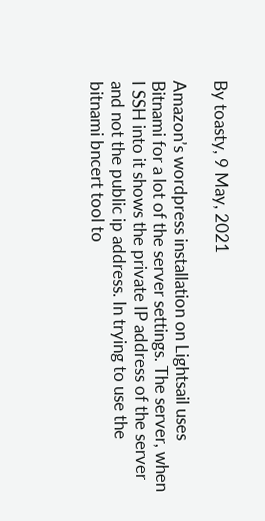By toasty, 9 May, 2021

Amazon’s wordpress installation on Lightsail uses Bitnami for a lot of the server settings. The server, when I SSH into it shows the private IP address of the server and not the public ip address. In trying to use the bitnami bncert tool to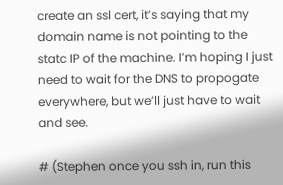create an ssl cert, it’s saying that my domain name is not pointing to the statc IP of the machine. I’m hoping I just need to wait for the DNS to propogate everywhere, but we’ll just have to wait and see.

# (Stephen once you ssh in, run this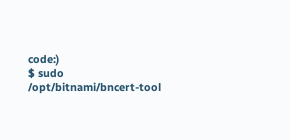code:)
$ sudo /opt/bitnami/bncert-tool